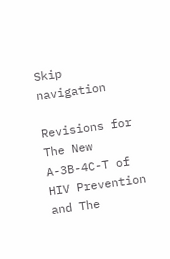Skip navigation

Revisions for The New A-3B-4C-T of HIV Prevention and The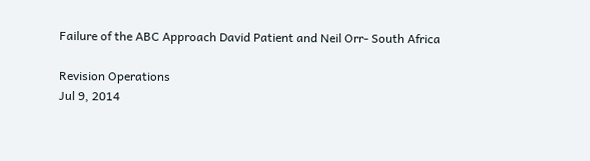Failure of the ABC Approach David Patient and Neil Orr- South Africa

Revision Operations
Jul 9, 2014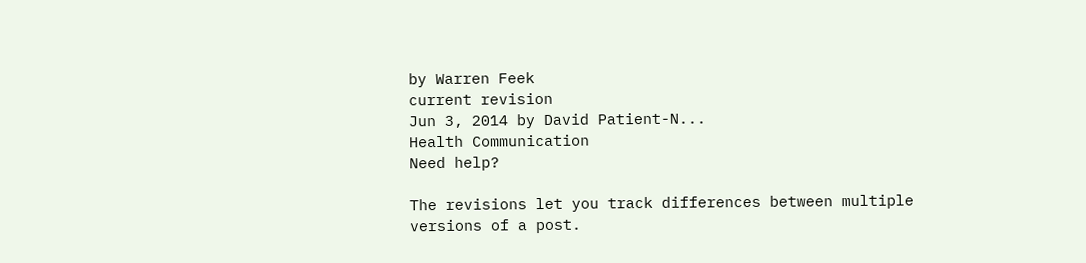by Warren Feek
current revision
Jun 3, 2014 by David Patient-N...
Health Communication
Need help?

The revisions let you track differences between multiple versions of a post.